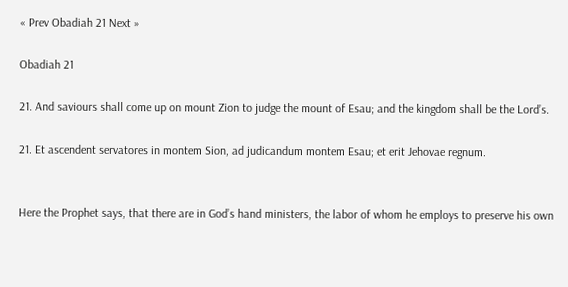« Prev Obadiah 21 Next »

Obadiah 21

21. And saviours shall come up on mount Zion to judge the mount of Esau; and the kingdom shall be the Lord’s.

21. Et ascendent servatores in montem Sion, ad judicandum montem Esau; et erit Jehovae regnum.


Here the Prophet says, that there are in God’s hand ministers, the labor of whom he employs to preserve his own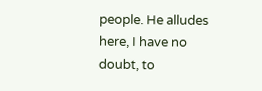people. He alludes here, I have no doubt, to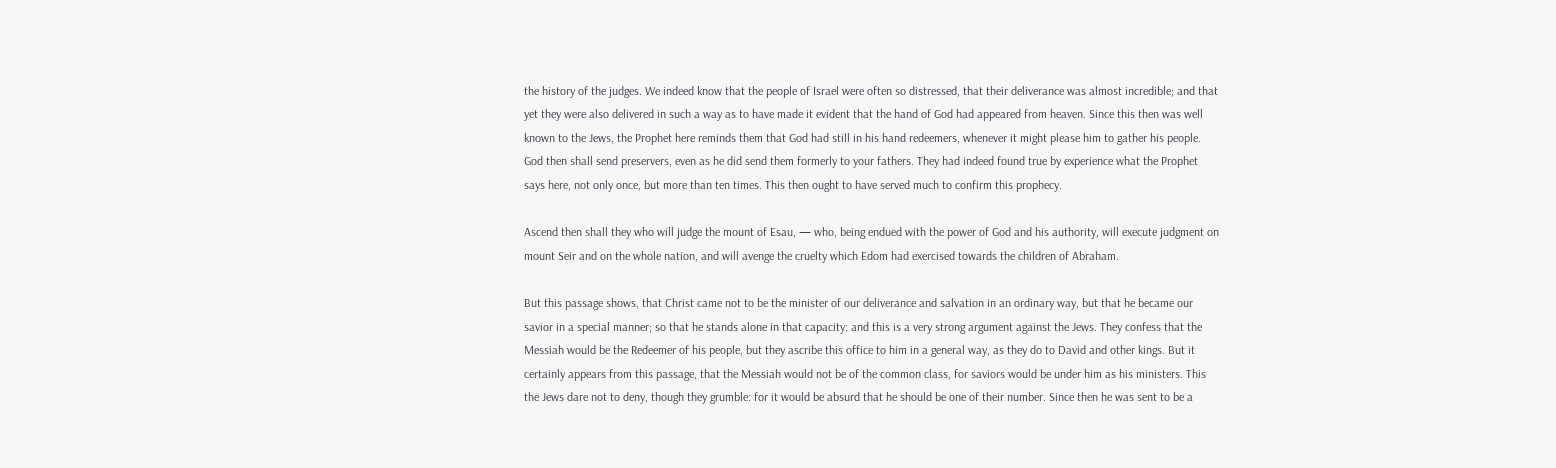the history of the judges. We indeed know that the people of Israel were often so distressed, that their deliverance was almost incredible; and that yet they were also delivered in such a way as to have made it evident that the hand of God had appeared from heaven. Since this then was well known to the Jews, the Prophet here reminds them that God had still in his hand redeemers, whenever it might please him to gather his people. God then shall send preservers, even as he did send them formerly to your fathers. They had indeed found true by experience what the Prophet says here, not only once, but more than ten times. This then ought to have served much to confirm this prophecy.

Ascend then shall they who will judge the mount of Esau, — who, being endued with the power of God and his authority, will execute judgment on mount Seir and on the whole nation, and will avenge the cruelty which Edom had exercised towards the children of Abraham.

But this passage shows, that Christ came not to be the minister of our deliverance and salvation in an ordinary way, but that he became our savior in a special manner; so that he stands alone in that capacity: and this is a very strong argument against the Jews. They confess that the Messiah would be the Redeemer of his people, but they ascribe this office to him in a general way, as they do to David and other kings. But it certainly appears from this passage, that the Messiah would not be of the common class, for saviors would be under him as his ministers. This the Jews dare not to deny, though they grumble: for it would be absurd that he should be one of their number. Since then he was sent to be a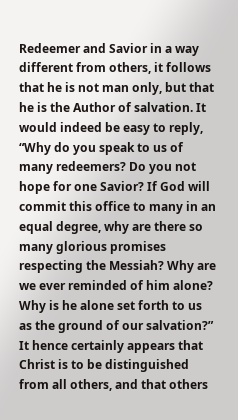Redeemer and Savior in a way different from others, it follows that he is not man only, but that he is the Author of salvation. It would indeed be easy to reply, “Why do you speak to us of many redeemers? Do you not hope for one Savior? If God will commit this office to many in an equal degree, why are there so many glorious promises respecting the Messiah? Why are we ever reminded of him alone? Why is he alone set forth to us as the ground of our salvation?” It hence certainly appears that Christ is to be distinguished from all others, and that others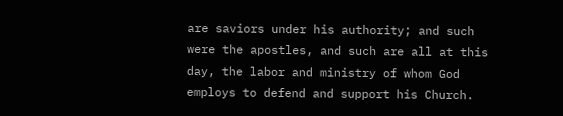are saviors under his authority; and such were the apostles, and such are all at this day, the labor and ministry of whom God employs to defend and support his Church.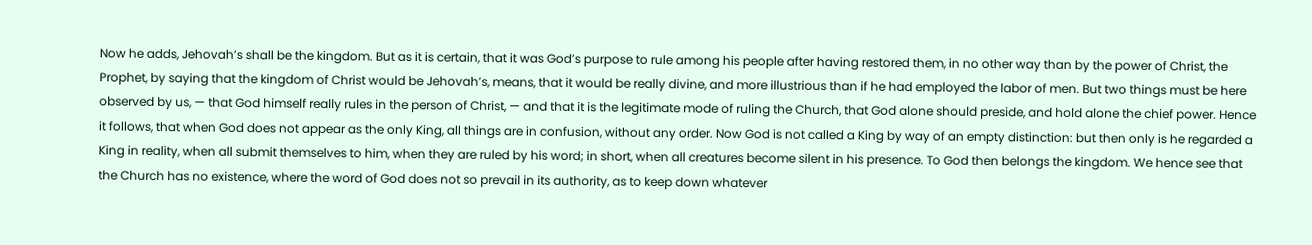Now he adds, Jehovah’s shall be the kingdom. But as it is certain, that it was God’s purpose to rule among his people after having restored them, in no other way than by the power of Christ, the Prophet, by saying that the kingdom of Christ would be Jehovah’s, means, that it would be really divine, and more illustrious than if he had employed the labor of men. But two things must be here observed by us, — that God himself really rules in the person of Christ, — and that it is the legitimate mode of ruling the Church, that God alone should preside, and hold alone the chief power. Hence it follows, that when God does not appear as the only King, all things are in confusion, without any order. Now God is not called a King by way of an empty distinction: but then only is he regarded a King in reality, when all submit themselves to him, when they are ruled by his word; in short, when all creatures become silent in his presence. To God then belongs the kingdom. We hence see that the Church has no existence, where the word of God does not so prevail in its authority, as to keep down whatever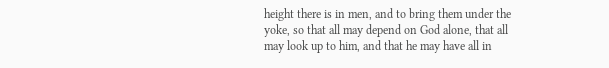height there is in men, and to bring them under the yoke, so that all may depend on God alone, that all may look up to him, and that he may have all in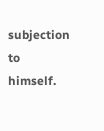subjection to himself.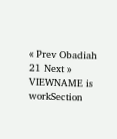« Prev Obadiah 21 Next »
VIEWNAME is workSection